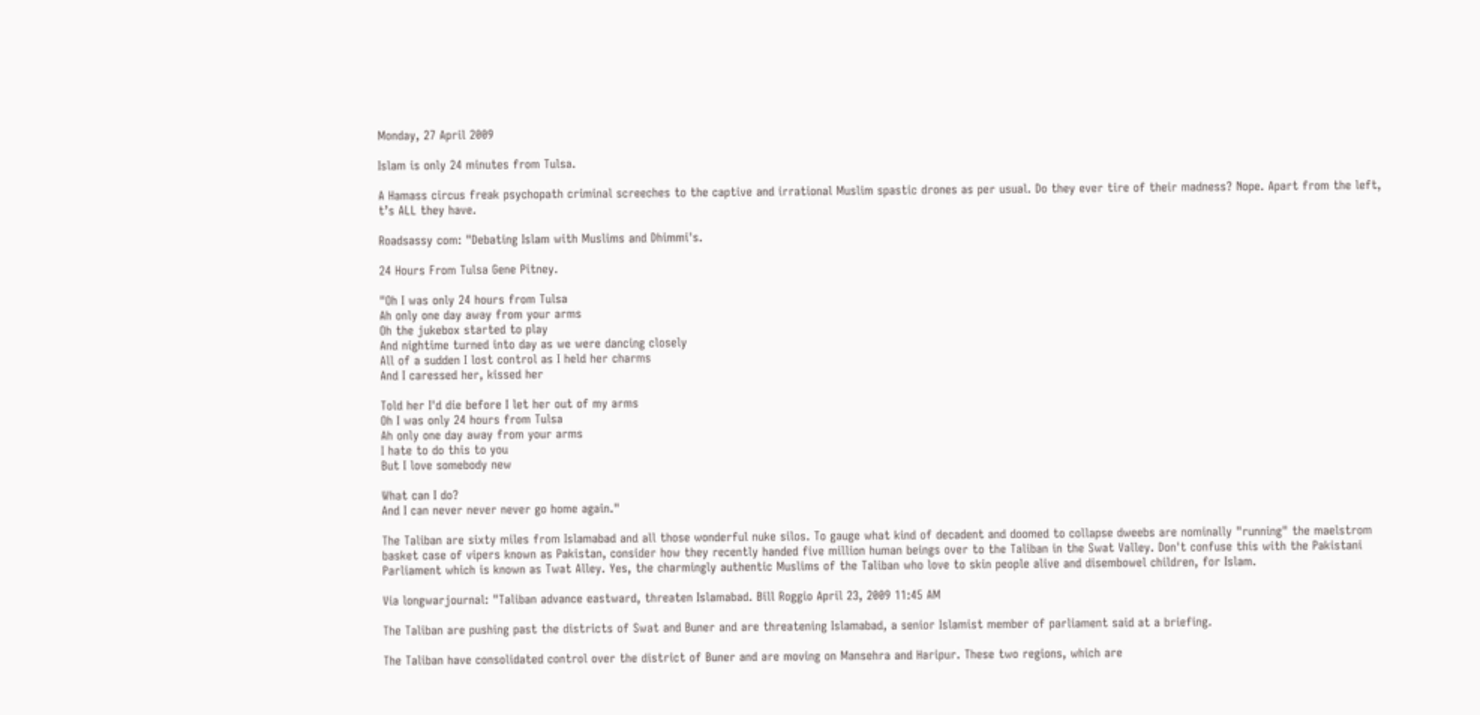Monday, 27 April 2009

Islam is only 24 minutes from Tulsa.

A Hamass circus freak psychopath criminal screeches to the captive and irrational Muslim spastic drones as per usual. Do they ever tire of their madness? Nope. Apart from the left, t’s ALL they have.

Roadsassy com: "Debating Islam with Muslims and Dhimmi's.

24 Hours From Tulsa Gene Pitney.

"Oh I was only 24 hours from Tulsa
Ah only one day away from your arms
Oh the jukebox started to play
And nightime turned into day as we were dancing closely
All of a sudden I lost control as I held her charms
And I caressed her, kissed her

Told her I'd die before I let her out of my arms
Oh I was only 24 hours from Tulsa
Ah only one day away from your arms
I hate to do this to you
But I love somebody new

What can I do?
And I can never never never go home again."

The Taliban are sixty miles from Islamabad and all those wonderful nuke silos. To gauge what kind of decadent and doomed to collapse dweebs are nominally "running" the maelstrom basket case of vipers known as Pakistan, consider how they recently handed five million human beings over to the Taliban in the Swat Valley. Don't confuse this with the Pakistani Parliament which is known as Twat Alley. Yes, the charmingly authentic Muslims of the Taliban who love to skin people alive and disembowel children, for Islam.

Via longwarjournal: "Taliban advance eastward, threaten Islamabad. Bill Roggio April 23, 2009 11:45 AM

The Taliban are pushing past the districts of Swat and Buner and are threatening Islamabad, a senior Islamist member of parliament said at a briefing.

The Taliban have consolidated control over the district of Buner and are moving on Mansehra and Haripur. These two regions, which are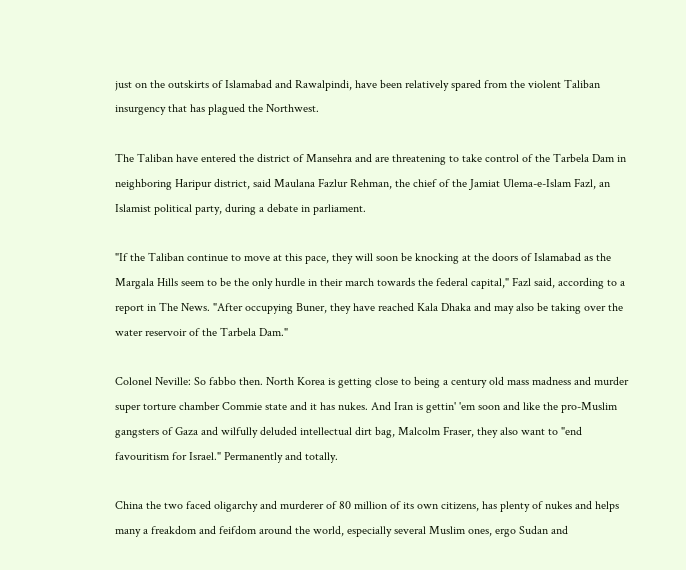just on the outskirts of Islamabad and Rawalpindi, have been relatively spared from the violent Taliban insurgency that has plagued the Northwest.

The Taliban have entered the district of Mansehra and are threatening to take control of the Tarbela Dam in neighboring Haripur district, said Maulana Fazlur Rehman, the chief of the Jamiat Ulema-e-Islam Fazl, an Islamist political party, during a debate in parliament.

"If the Taliban continue to move at this pace, they will soon be knocking at the doors of Islamabad as the Margala Hills seem to be the only hurdle in their march towards the federal capital," Fazl said, according to a report in The News. "After occupying Buner, they have reached Kala Dhaka and may also be taking over the water reservoir of the Tarbela Dam."

Colonel Neville: So fabbo then. North Korea is getting close to being a century old mass madness and murder super torture chamber Commie state and it has nukes. And Iran is gettin' 'em soon and like the pro-Muslim gangsters of Gaza and wilfully deluded intellectual dirt bag, Malcolm Fraser, they also want to "end favouritism for Israel." Permanently and totally.

China the two faced oligarchy and murderer of 80 million of its own citizens, has plenty of nukes and helps many a freakdom and feifdom around the world, especially several Muslim ones, ergo Sudan and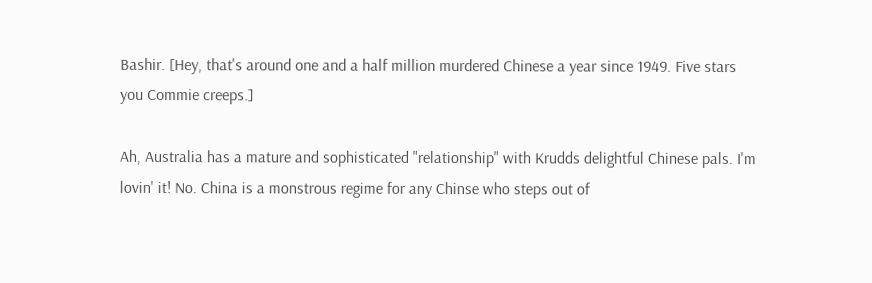Bashir. [Hey, that's around one and a half million murdered Chinese a year since 1949. Five stars you Commie creeps.]

Ah, Australia has a mature and sophisticated "relationship" with Krudds delightful Chinese pals. I'm lovin' it! No. China is a monstrous regime for any Chinse who steps out of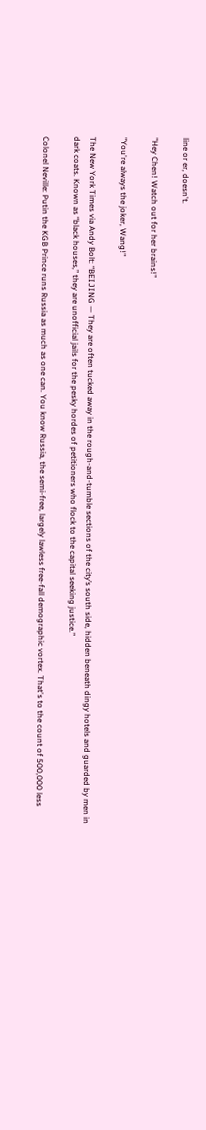line or er, doesn't.

"Hey Chen! Watch out for her brains!"

"You're always the joker, Wang!"

The New York Times via Andy Bolt: “BEIJING — They are often tucked away in the rough-and-tumble sections of the city’s south side, hidden beneath dingy hotels and guarded by men in dark coats. Known as “black houses,” they are unofficial jails for the pesky hordes of petitioners who flock to the capital seeking justice.”

Colonel Neville: Putin the KGB Prince runs Russia as much as one can. You know Russia, the semi-free, largely lawless free-fall demographic vortex. That's to the count of 500,000 less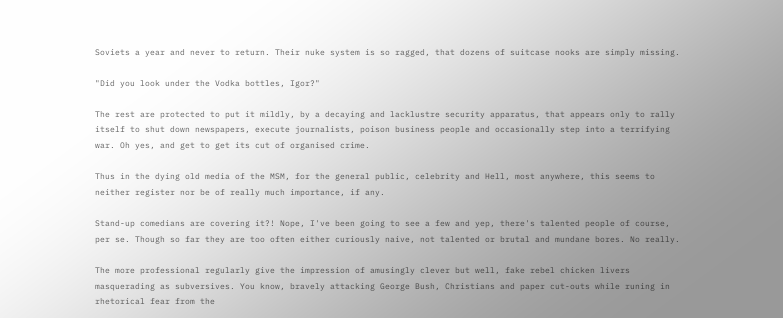Soviets a year and never to return. Their nuke system is so ragged, that dozens of suitcase nooks are simply missing.

"Did you look under the Vodka bottles, Igor?"

The rest are protected to put it mildly, by a decaying and lacklustre security apparatus, that appears only to rally itself to shut down newspapers, execute journalists, poison business people and occasionally step into a terrifying war. Oh yes, and get to get its cut of organised crime.

Thus in the dying old media of the MSM, for the general public, celebrity and Hell, most anywhere, this seems to neither register nor be of really much importance, if any.

Stand-up comedians are covering it?! Nope, I've been going to see a few and yep, there's talented people of course, per se. Though so far they are too often either curiously naive, not talented or brutal and mundane bores. No really.

The more professional regularly give the impression of amusingly clever but well, fake rebel chicken livers masquerading as subversives. You know, bravely attacking George Bush, Christians and paper cut-outs while runing in rhetorical fear from the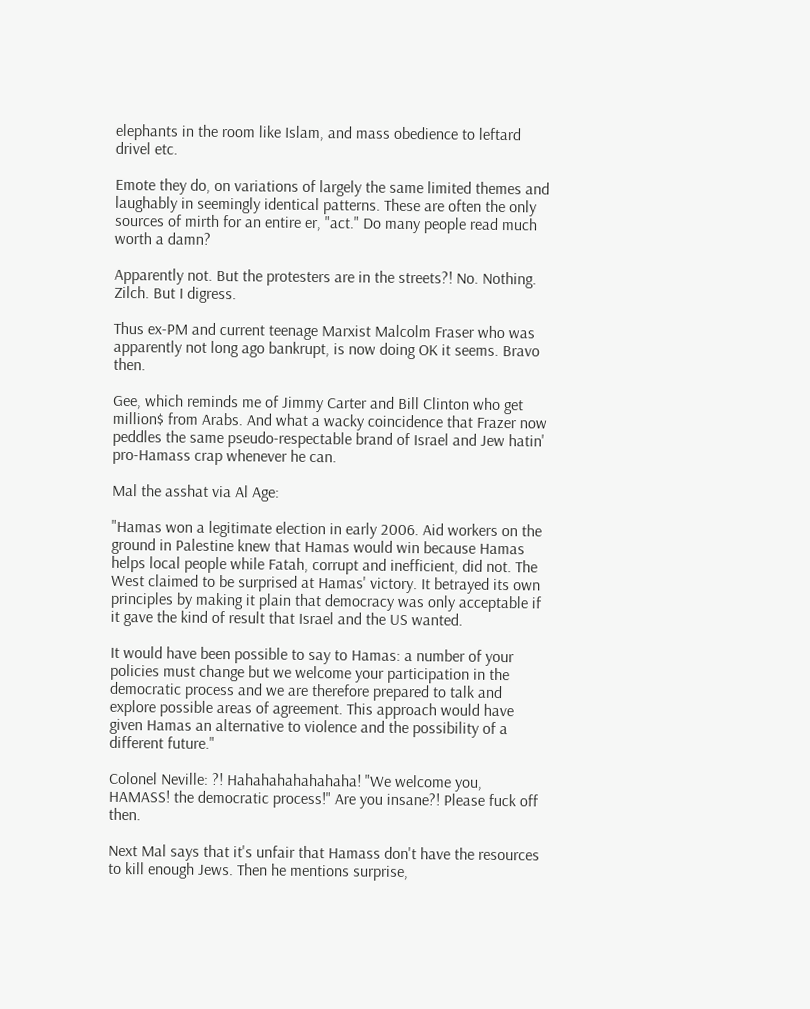elephants in the room like Islam, and mass obedience to leftard drivel etc.

Emote they do, on variations of largely the same limited themes and laughably in seemingly identical patterns. These are often the only sources of mirth for an entire er, "act." Do many people read much worth a damn?

Apparently not. But the protesters are in the streets?! No. Nothing. Zilch. But I digress.

Thus ex-PM and current teenage Marxist Malcolm Fraser who was apparently not long ago bankrupt, is now doing OK it seems. Bravo then.

Gee, which reminds me of Jimmy Carter and Bill Clinton who get million$ from Arabs. And what a wacky coincidence that Frazer now peddles the same pseudo-respectable brand of Israel and Jew hatin' pro-Hamass crap whenever he can.

Mal the asshat via Al Age:

"Hamas won a legitimate election in early 2006. Aid workers on the ground in Palestine knew that Hamas would win because Hamas helps local people while Fatah, corrupt and inefficient, did not. The West claimed to be surprised at Hamas' victory. It betrayed its own principles by making it plain that democracy was only acceptable if it gave the kind of result that Israel and the US wanted.

It would have been possible to say to Hamas: a number of your policies must change but we welcome your participation in the democratic process and we are therefore prepared to talk and explore possible areas of agreement. This approach would have given Hamas an alternative to violence and the possibility of a different future."

Colonel Neville: ?! Hahahahahahahaha! "We welcome you, HAMASS! the democratic process!" Are you insane?! Please fuck off then.

Next Mal says that it's unfair that Hamass don't have the resources to kill enough Jews. Then he mentions surprise,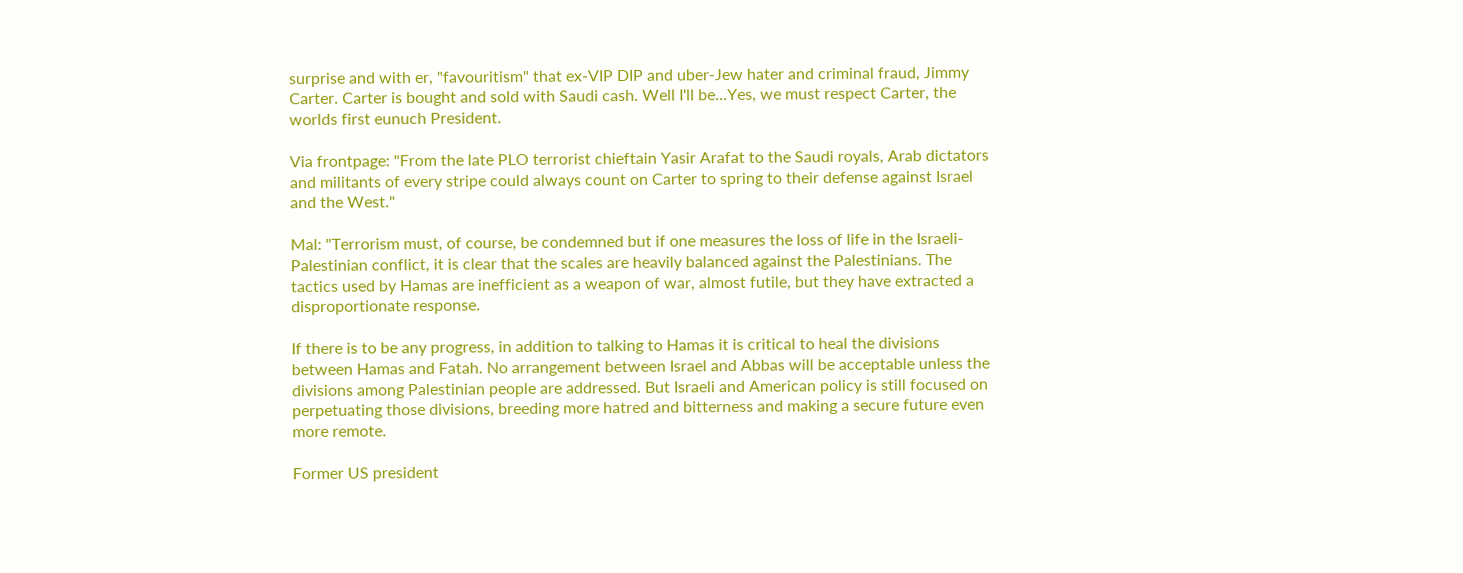surprise and with er, "favouritism" that ex-VIP DIP and uber-Jew hater and criminal fraud, Jimmy Carter. Carter is bought and sold with Saudi cash. Well I'll be...Yes, we must respect Carter, the worlds first eunuch President.

Via frontpage: "From the late PLO terrorist chieftain Yasir Arafat to the Saudi royals, Arab dictators and militants of every stripe could always count on Carter to spring to their defense against Israel and the West."

Mal: "Terrorism must, of course, be condemned but if one measures the loss of life in the Israeli-Palestinian conflict, it is clear that the scales are heavily balanced against the Palestinians. The tactics used by Hamas are inefficient as a weapon of war, almost futile, but they have extracted a disproportionate response.

If there is to be any progress, in addition to talking to Hamas it is critical to heal the divisions between Hamas and Fatah. No arrangement between Israel and Abbas will be acceptable unless the divisions among Palestinian people are addressed. But Israeli and American policy is still focused on perpetuating those divisions, breeding more hatred and bitterness and making a secure future even more remote.

Former US president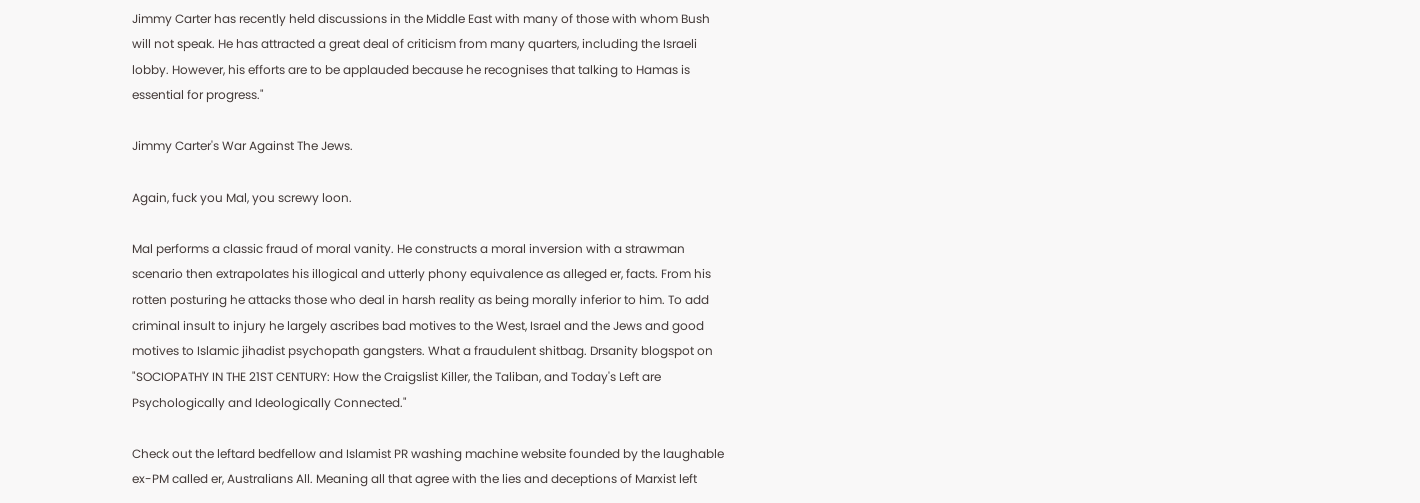Jimmy Carter has recently held discussions in the Middle East with many of those with whom Bush will not speak. He has attracted a great deal of criticism from many quarters, including the Israeli lobby. However, his efforts are to be applauded because he recognises that talking to Hamas is essential for progress."

Jimmy Carter's War Against The Jews.

Again, fuck you Mal, you screwy loon.

Mal performs a classic fraud of moral vanity. He constructs a moral inversion with a strawman scenario then extrapolates his illogical and utterly phony equivalence as alleged er, facts. From his rotten posturing he attacks those who deal in harsh reality as being morally inferior to him. To add criminal insult to injury he largely ascribes bad motives to the West, Israel and the Jews and good motives to Islamic jihadist psychopath gangsters. What a fraudulent shitbag. Drsanity blogspot on "SOCIOPATHY IN THE 21ST CENTURY: How the Craigslist Killer, the Taliban, and Today's Left are Psychologically and Ideologically Connected."

Check out the leftard bedfellow and Islamist PR washing machine website founded by the laughable ex-PM called er, Australians All. Meaning all that agree with the lies and deceptions of Marxist left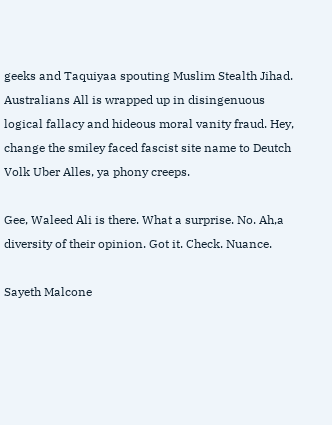geeks and Taquiyaa spouting Muslim Stealth Jihad. Australians All is wrapped up in disingenuous logical fallacy and hideous moral vanity fraud. Hey, change the smiley faced fascist site name to Deutch Volk Uber Alles, ya phony creeps.

Gee, Waleed Ali is there. What a surprise. No. Ah,a diversity of their opinion. Got it. Check. Nuance.

Sayeth Malcone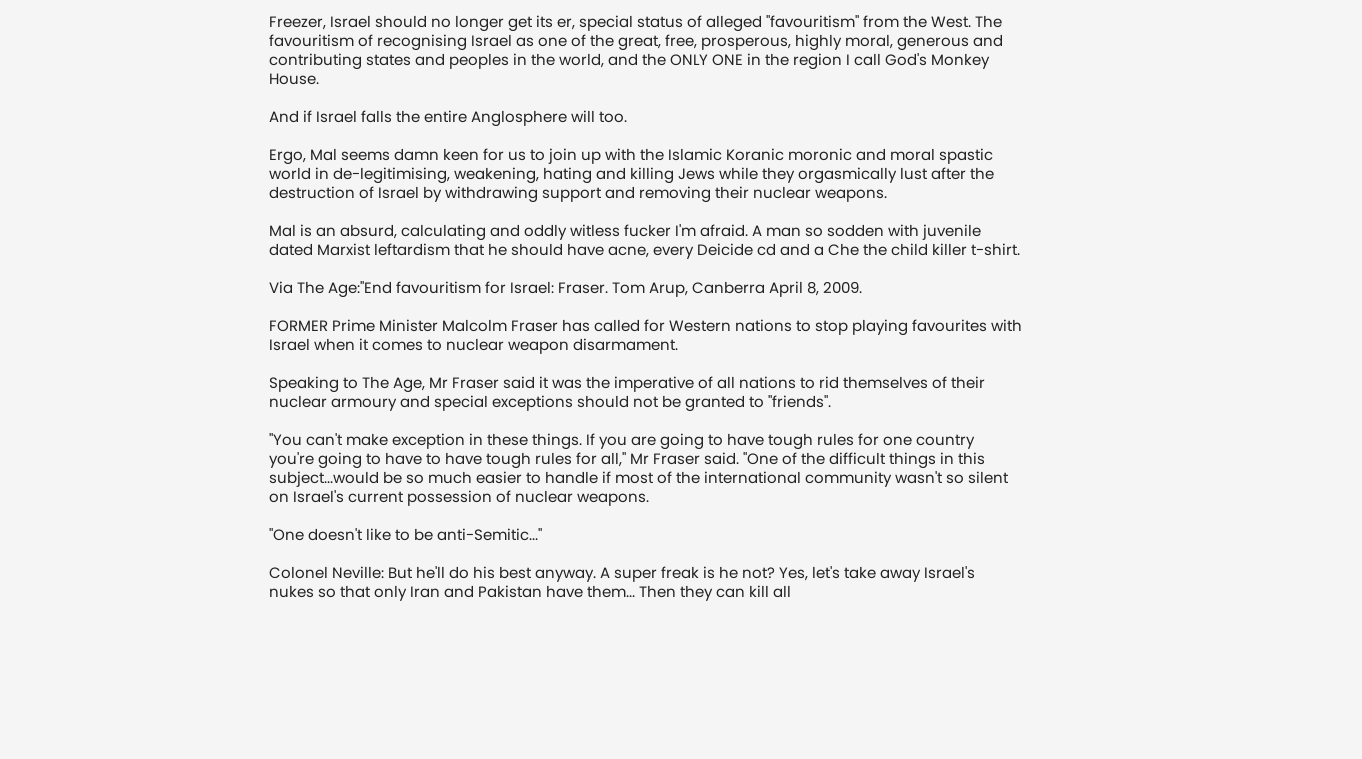Freezer, Israel should no longer get its er, special status of alleged "favouritism" from the West. The favouritism of recognising Israel as one of the great, free, prosperous, highly moral, generous and contributing states and peoples in the world, and the ONLY ONE in the region I call God's Monkey House.

And if Israel falls the entire Anglosphere will too.

Ergo, Mal seems damn keen for us to join up with the Islamic Koranic moronic and moral spastic world in de-legitimising, weakening, hating and killing Jews while they orgasmically lust after the destruction of Israel by withdrawing support and removing their nuclear weapons.

Mal is an absurd, calculating and oddly witless fucker I'm afraid. A man so sodden with juvenile dated Marxist leftardism that he should have acne, every Deicide cd and a Che the child killer t-shirt.

Via The Age:"End favouritism for Israel: Fraser. Tom Arup, Canberra April 8, 2009.

FORMER Prime Minister Malcolm Fraser has called for Western nations to stop playing favourites with Israel when it comes to nuclear weapon disarmament.

Speaking to The Age, Mr Fraser said it was the imperative of all nations to rid themselves of their nuclear armoury and special exceptions should not be granted to "friends".

"You can't make exception in these things. If you are going to have tough rules for one country you're going to have to have tough rules for all," Mr Fraser said. "One of the difficult things in this subject...would be so much easier to handle if most of the international community wasn't so silent on Israel's current possession of nuclear weapons.

"One doesn't like to be anti-Semitic..."

Colonel Neville: But he'll do his best anyway. A super freak is he not? Yes, let's take away Israel's nukes so that only Iran and Pakistan have them... Then they can kill all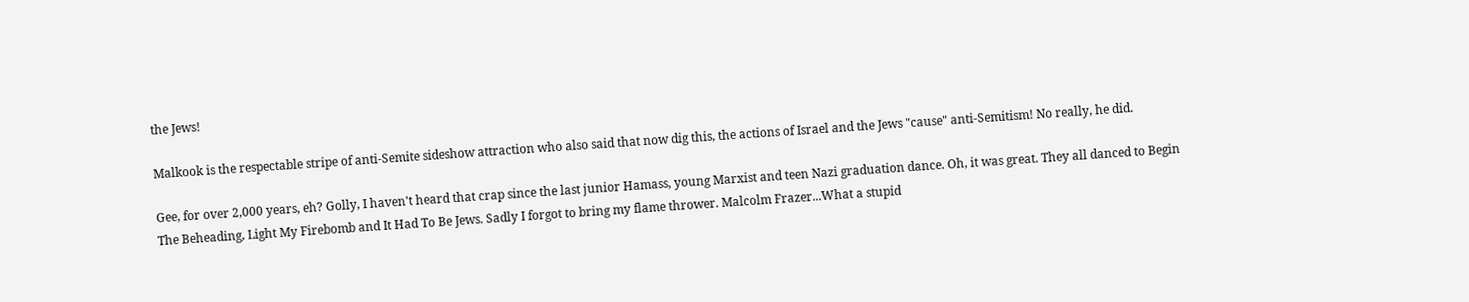the Jews!

Malkook is the respectable stripe of anti-Semite sideshow attraction who also said that now dig this, the actions of Israel and the Jews "cause" anti-Semitism! No really, he did.

Gee, for over 2,000 years, eh? Golly, I haven't heard that crap since the last junior Hamass, young Marxist and teen Nazi graduation dance. Oh, it was great. They all danced to Begin The Beheading, Light My Firebomb and It Had To Be Jews. Sadly I forgot to bring my flame thrower. Malcolm Frazer...What a stupid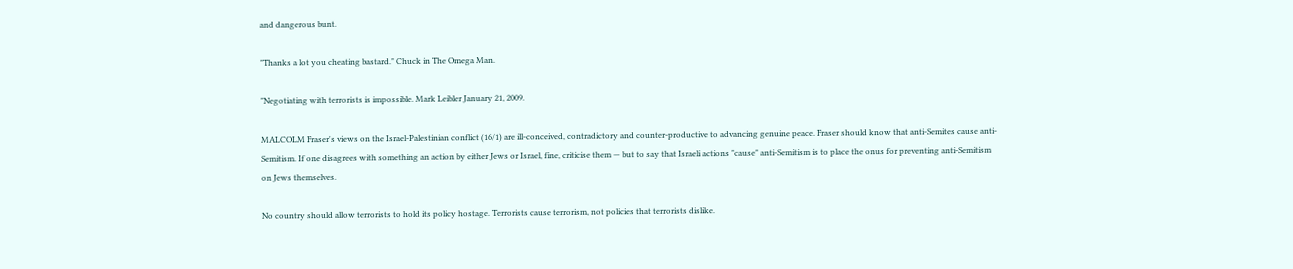and dangerous bunt.

"Thanks a lot you cheating bastard." Chuck in The Omega Man.

"Negotiating with terrorists is impossible. Mark Leibler January 21, 2009.

MALCOLM Fraser's views on the Israel-Palestinian conflict (16/1) are ill-conceived, contradictory and counter-productive to advancing genuine peace. Fraser should know that anti-Semites cause anti-Semitism. If one disagrees with something an action by either Jews or Israel, fine, criticise them — but to say that Israeli actions "cause" anti-Semitism is to place the onus for preventing anti-Semitism on Jews themselves.

No country should allow terrorists to hold its policy hostage. Terrorists cause terrorism, not policies that terrorists dislike.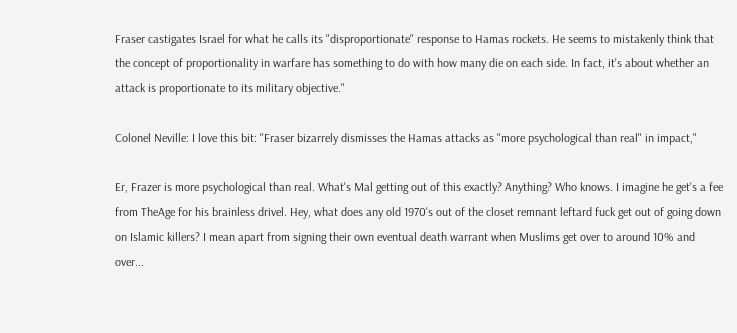Fraser castigates Israel for what he calls its "disproportionate" response to Hamas rockets. He seems to mistakenly think that the concept of proportionality in warfare has something to do with how many die on each side. In fact, it's about whether an attack is proportionate to its military objective."

Colonel Neville: I love this bit: "Fraser bizarrely dismisses the Hamas attacks as "more psychological than real" in impact,"

Er, Frazer is more psychological than real. What's Mal getting out of this exactly? Anything? Who knows. I imagine he get's a fee from TheAge for his brainless drivel. Hey, what does any old 1970's out of the closet remnant leftard fuck get out of going down on Islamic killers? I mean apart from signing their own eventual death warrant when Muslims get over to around 10% and over...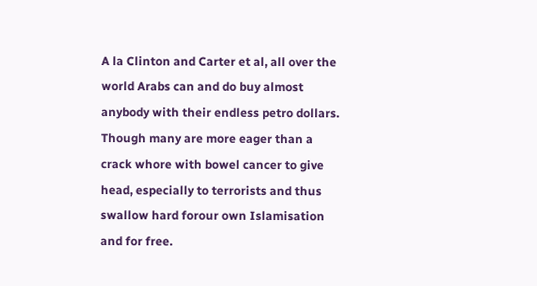A la Clinton and Carter et al, all over the world Arabs can and do buy almost anybody with their endless petro dollars. Though many are more eager than a crack whore with bowel cancer to give head, especially to terrorists and thus swallow hard forour own Islamisation and for free.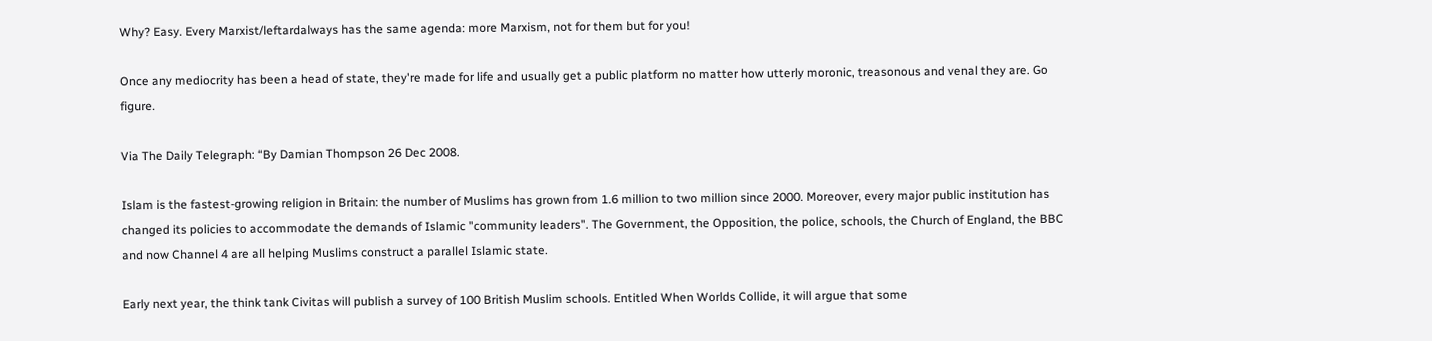Why? Easy. Every Marxist/leftardalways has the same agenda: more Marxism, not for them but for you!

Once any mediocrity has been a head of state, they're made for life and usually get a public platform no matter how utterly moronic, treasonous and venal they are. Go figure.

Via The Daily Telegraph: “By Damian Thompson 26 Dec 2008.

Islam is the fastest-growing religion in Britain: the number of Muslims has grown from 1.6 million to two million since 2000. Moreover, every major public institution has changed its policies to accommodate the demands of Islamic "community leaders". The Government, the Opposition, the police, schools, the Church of England, the BBC and now Channel 4 are all helping Muslims construct a parallel Islamic state.

Early next year, the think tank Civitas will publish a survey of 100 British Muslim schools. Entitled When Worlds Collide, it will argue that some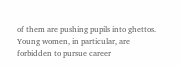of them are pushing pupils into ghettos. Young women, in particular, are forbidden to pursue career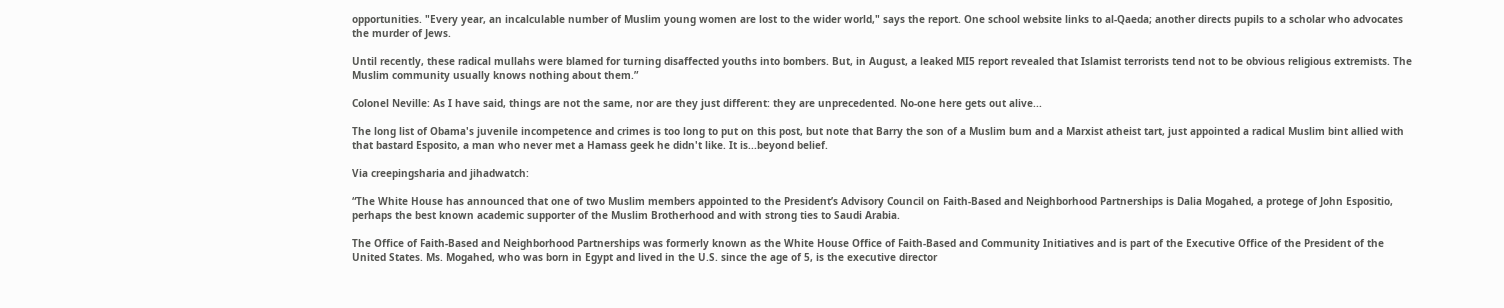opportunities. "Every year, an incalculable number of Muslim young women are lost to the wider world," says the report. One school website links to al-Qaeda; another directs pupils to a scholar who advocates the murder of Jews.

Until recently, these radical mullahs were blamed for turning disaffected youths into bombers. But, in August, a leaked MI5 report revealed that Islamist terrorists tend not to be obvious religious extremists. The Muslim community usually knows nothing about them.”

Colonel Neville: As I have said, things are not the same, nor are they just different: they are unprecedented. No-one here gets out alive...

The long list of Obama's juvenile incompetence and crimes is too long to put on this post, but note that Barry the son of a Muslim bum and a Marxist atheist tart, just appointed a radical Muslim bint allied with that bastard Esposito, a man who never met a Hamass geek he didn't like. It is...beyond belief.

Via creepingsharia and jihadwatch:

“The White House has announced that one of two Muslim members appointed to the President’s Advisory Council on Faith-Based and Neighborhood Partnerships is Dalia Mogahed, a protege of John Espositio, perhaps the best known academic supporter of the Muslim Brotherhood and with strong ties to Saudi Arabia.

The Office of Faith-Based and Neighborhood Partnerships was formerly known as the White House Office of Faith-Based and Community Initiatives and is part of the Executive Office of the President of the United States. Ms. Mogahed, who was born in Egypt and lived in the U.S. since the age of 5, is the executive director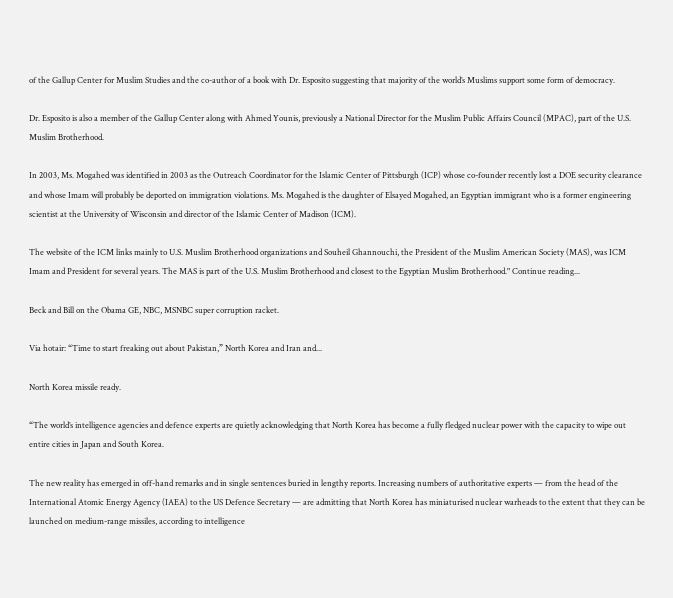of the Gallup Center for Muslim Studies and the co-author of a book with Dr. Esposito suggesting that majority of the world’s Muslims support some form of democracy.

Dr. Esposito is also a member of the Gallup Center along with Ahmed Younis, previously a National Director for the Muslim Public Affairs Council (MPAC), part of the U.S. Muslim Brotherhood.

In 2003, Ms. Mogahed was identified in 2003 as the Outreach Coordinator for the Islamic Center of Pittsburgh (ICP) whose co-founder recently lost a DOE security clearance and whose Imam will probably be deported on immigration violations. Ms. Mogahed is the daughter of Elsayed Mogahed, an Egyptian immigrant who is a former engineering scientist at the University of Wisconsin and director of the Islamic Center of Madison (ICM).

The website of the ICM links mainly to U.S. Muslim Brotherhood organizations and Souheil Ghannouchi, the President of the Muslim American Society (MAS), was ICM Imam and President for several years. The MAS is part of the U.S. Muslim Brotherhood and closest to the Egyptian Muslim Brotherhood." Continue reading...

Beck and Bill on the Obama GE, NBC, MSNBC super corruption racket.

Via hotair: “Time to start freaking out about Pakistan,” North Korea and Iran and...

North Korea missile ready.

“The world’s intelligence agencies and defence experts are quietly acknowledging that North Korea has become a fully fledged nuclear power with the capacity to wipe out entire cities in Japan and South Korea.

The new reality has emerged in off-hand remarks and in single sentences buried in lengthy reports. Increasing numbers of authoritative experts — from the head of the International Atomic Energy Agency (IAEA) to the US Defence Secretary — are admitting that North Korea has miniaturised nuclear warheads to the extent that they can be launched on medium-range missiles, according to intelligence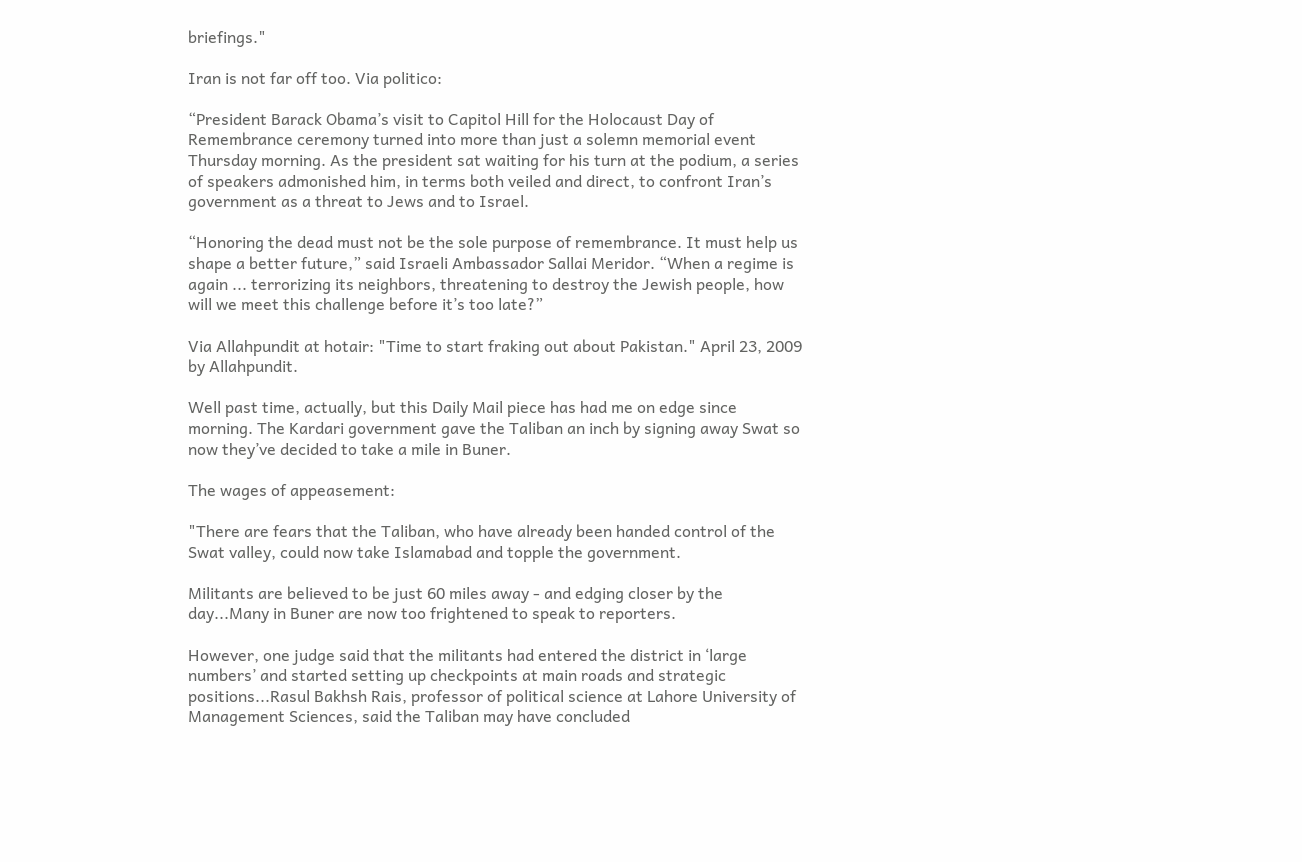briefings."

Iran is not far off too. Via politico:

“President Barack Obama’s visit to Capitol Hill for the Holocaust Day of Remembrance ceremony turned into more than just a solemn memorial event Thursday morning. As the president sat waiting for his turn at the podium, a series of speakers admonished him, in terms both veiled and direct, to confront Iran’s government as a threat to Jews and to Israel.

“Honoring the dead must not be the sole purpose of remembrance. It must help us shape a better future,” said Israeli Ambassador Sallai Meridor. “When a regime is again ... terrorizing its neighbors, threatening to destroy the Jewish people, how will we meet this challenge before it’s too late?”

Via Allahpundit at hotair: "Time to start fraking out about Pakistan." April 23, 2009 by Allahpundit.

Well past time, actually, but this Daily Mail piece has had me on edge since morning. The Kardari government gave the Taliban an inch by signing away Swat so now they’ve decided to take a mile in Buner.

The wages of appeasement:

"There are fears that the Taliban, who have already been handed control of the Swat valley, could now take Islamabad and topple the government.

Militants are believed to be just 60 miles away - and edging closer by the day...Many in Buner are now too frightened to speak to reporters.

However, one judge said that the militants had entered the district in ‘large numbers’ and started setting up checkpoints at main roads and strategic positions...Rasul Bakhsh Rais, professor of political science at Lahore University of Management Sciences, said the Taliban may have concluded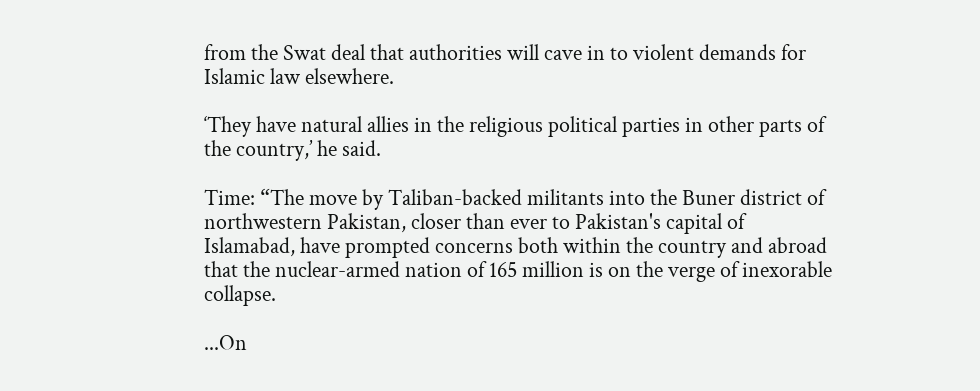from the Swat deal that authorities will cave in to violent demands for Islamic law elsewhere.

‘They have natural allies in the religious political parties in other parts of the country,’ he said.

Time: “The move by Taliban-backed militants into the Buner district of northwestern Pakistan, closer than ever to Pakistan's capital of Islamabad, have prompted concerns both within the country and abroad that the nuclear-armed nation of 165 million is on the verge of inexorable collapse.

...On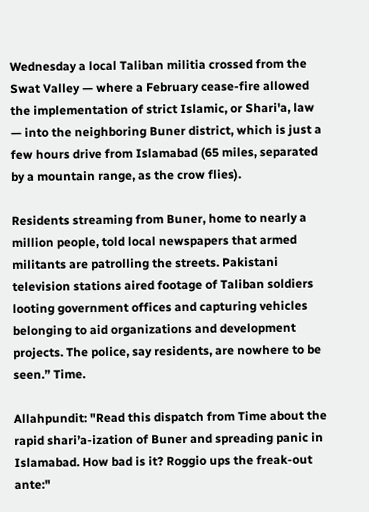Wednesday a local Taliban militia crossed from the Swat Valley — where a February cease-fire allowed the implementation of strict Islamic, or Shari'a, law — into the neighboring Buner district, which is just a few hours drive from Islamabad (65 miles, separated by a mountain range, as the crow flies).

Residents streaming from Buner, home to nearly a million people, told local newspapers that armed militants are patrolling the streets. Pakistani television stations aired footage of Taliban soldiers looting government offices and capturing vehicles belonging to aid organizations and development projects. The police, say residents, are nowhere to be seen.” Time.

Allahpundit: "Read this dispatch from Time about the rapid shari’a-ization of Buner and spreading panic in Islamabad. How bad is it? Roggio ups the freak-out ante:"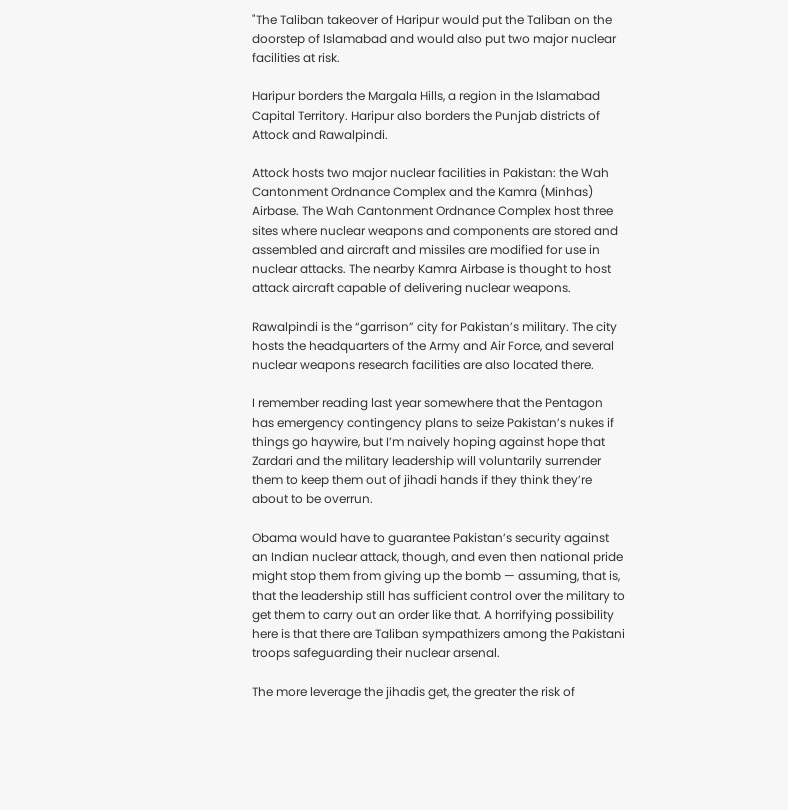"The Taliban takeover of Haripur would put the Taliban on the doorstep of Islamabad and would also put two major nuclear facilities at risk.

Haripur borders the Margala Hills, a region in the Islamabad Capital Territory. Haripur also borders the Punjab districts of Attock and Rawalpindi.

Attock hosts two major nuclear facilities in Pakistan: the Wah Cantonment Ordnance Complex and the Kamra (Minhas) Airbase. The Wah Cantonment Ordnance Complex host three sites where nuclear weapons and components are stored and assembled and aircraft and missiles are modified for use in nuclear attacks. The nearby Kamra Airbase is thought to host attack aircraft capable of delivering nuclear weapons.

Rawalpindi is the “garrison” city for Pakistan’s military. The city hosts the headquarters of the Army and Air Force, and several nuclear weapons research facilities are also located there.

I remember reading last year somewhere that the Pentagon has emergency contingency plans to seize Pakistan’s nukes if things go haywire, but I’m naively hoping against hope that Zardari and the military leadership will voluntarily surrender them to keep them out of jihadi hands if they think they’re about to be overrun.

Obama would have to guarantee Pakistan’s security against an Indian nuclear attack, though, and even then national pride might stop them from giving up the bomb — assuming, that is, that the leadership still has sufficient control over the military to get them to carry out an order like that. A horrifying possibility here is that there are Taliban sympathizers among the Pakistani troops safeguarding their nuclear arsenal.

The more leverage the jihadis get, the greater the risk of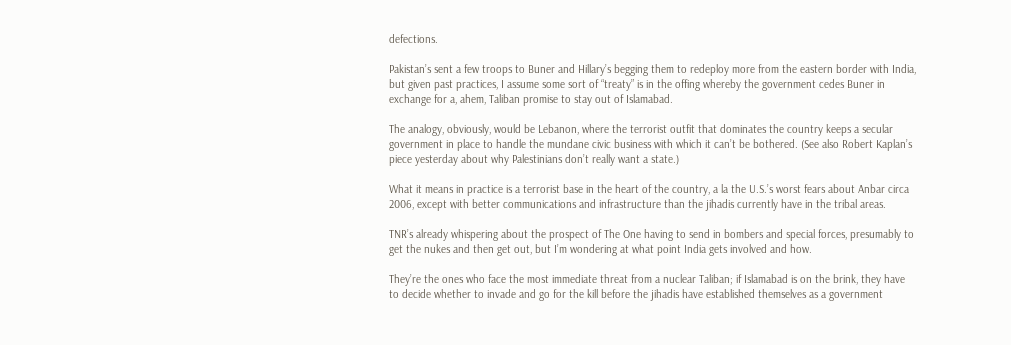defections.

Pakistan’s sent a few troops to Buner and Hillary’s begging them to redeploy more from the eastern border with India, but given past practices, I assume some sort of “treaty” is in the offing whereby the government cedes Buner in exchange for a, ahem, Taliban promise to stay out of Islamabad.

The analogy, obviously, would be Lebanon, where the terrorist outfit that dominates the country keeps a secular government in place to handle the mundane civic business with which it can’t be bothered. (See also Robert Kaplan’s piece yesterday about why Palestinians don’t really want a state.)

What it means in practice is a terrorist base in the heart of the country, a la the U.S.’s worst fears about Anbar circa 2006, except with better communications and infrastructure than the jihadis currently have in the tribal areas.

TNR’s already whispering about the prospect of The One having to send in bombers and special forces, presumably to get the nukes and then get out, but I’m wondering at what point India gets involved and how.

They’re the ones who face the most immediate threat from a nuclear Taliban; if Islamabad is on the brink, they have to decide whether to invade and go for the kill before the jihadis have established themselves as a government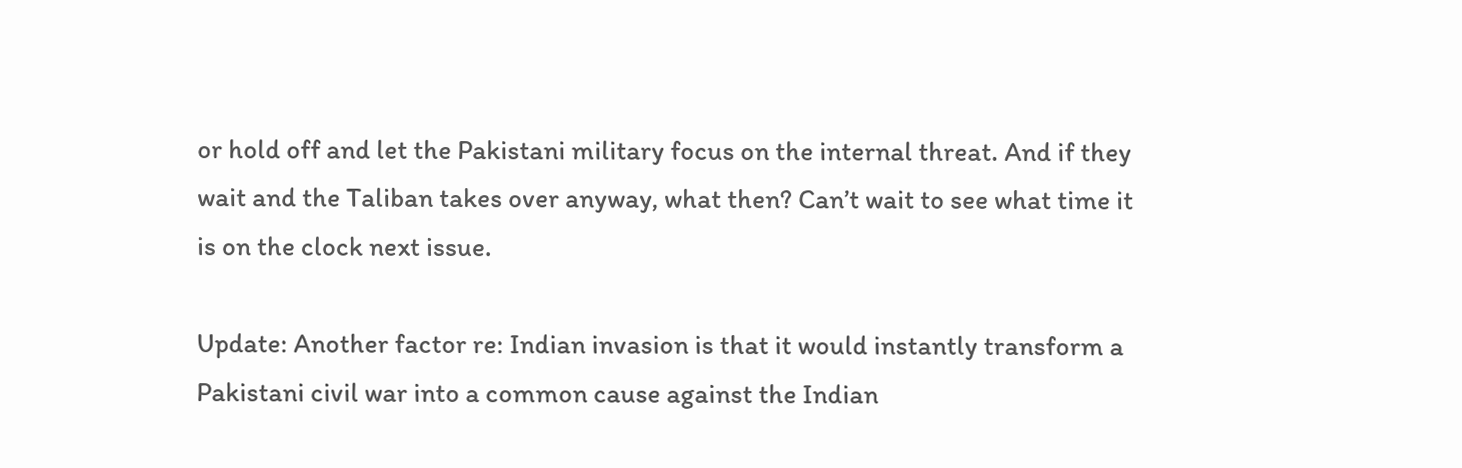or hold off and let the Pakistani military focus on the internal threat. And if they wait and the Taliban takes over anyway, what then? Can’t wait to see what time it is on the clock next issue.

Update: Another factor re: Indian invasion is that it would instantly transform a Pakistani civil war into a common cause against the Indian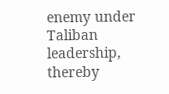enemy under Taliban leadership, thereby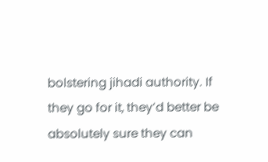bolstering jihadi authority. If they go for it, they’d better be absolutely sure they can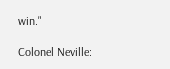win."

Colonel Neville: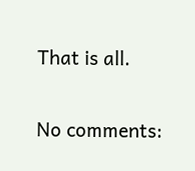That is all.

No comments: